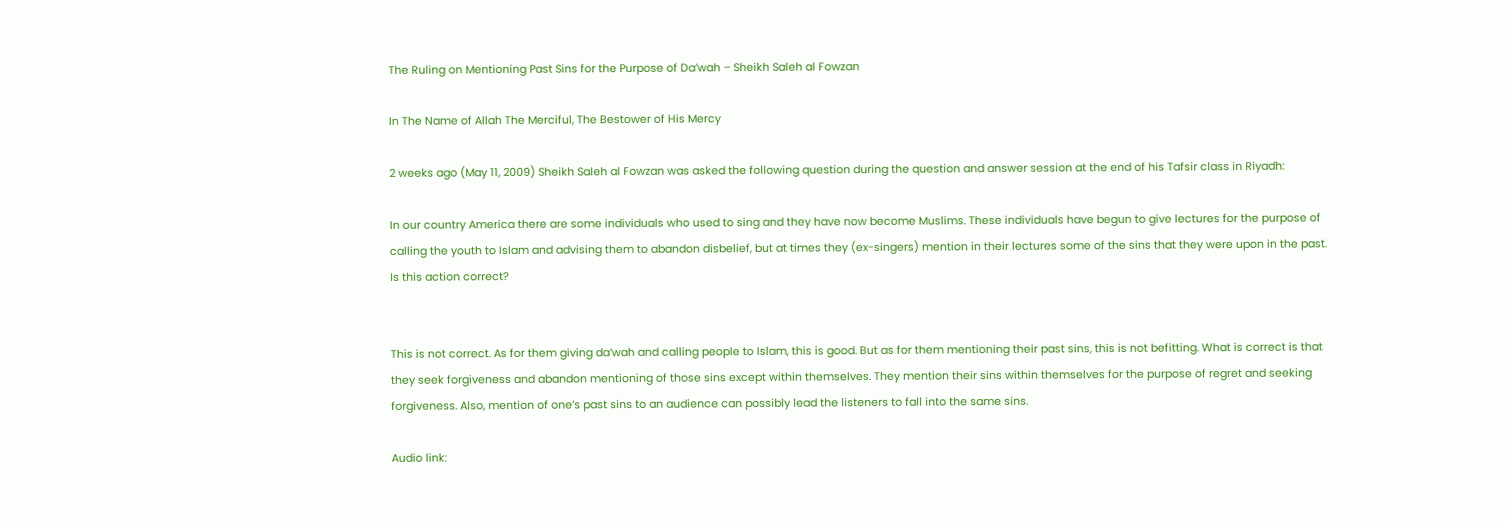The Ruling on Mentioning Past Sins for the Purpose of Da’wah – Sheikh Saleh al Fowzan

In The Name of Allah The Merciful, The Bestower of His Mercy

2 weeks ago (May 11, 2009) Sheikh Saleh al Fowzan was asked the following question during the question and answer session at the end of his Tafsir class in Riyadh:

In our country America there are some individuals who used to sing and they have now become Muslims. These individuals have begun to give lectures for the purpose of calling the youth to Islam and advising them to abandon disbelief, but at times they (ex-singers) mention in their lectures some of the sins that they were upon in the past. Is this action correct?


This is not correct. As for them giving da’wah and calling people to Islam, this is good. But as for them mentioning their past sins, this is not befitting. What is correct is that they seek forgiveness and abandon mentioning of those sins except within themselves. They mention their sins within themselves for the purpose of regret and seeking forgiveness. Also, mention of one’s past sins to an audience can possibly lead the listeners to fall into the same sins.

Audio link: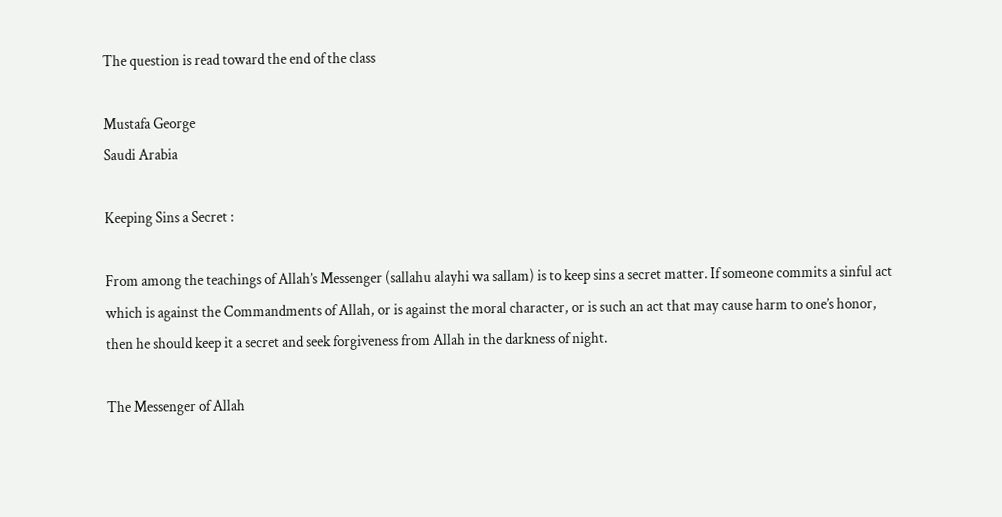The question is read toward the end of the class

Mustafa George
Saudi Arabia

Keeping Sins a Secret :

From among the teachings of Allah’s Messenger (sallahu alayhi wa sallam) is to keep sins a secret matter. If someone commits a sinful act which is against the Commandments of Allah, or is against the moral character, or is such an act that may cause harm to one’s honor, then he should keep it a secret and seek forgiveness from Allah in the darkness of night.

The Messenger of Allah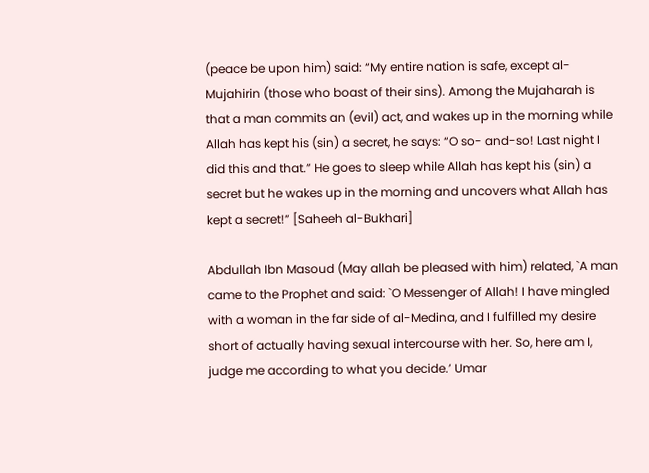(peace be upon him) said: “My entire nation is safe, except al-Mujahirin (those who boast of their sins). Among the Mujaharah is that a man commits an (evil) act, and wakes up in the morning while Allah has kept his (sin) a secret, he says: “O so- and-so! Last night I did this and that.” He goes to sleep while Allah has kept his (sin) a secret but he wakes up in the morning and uncovers what Allah has kept a secret!” [Saheeh al-Bukhari]

Abdullah Ibn Masoud (May allah be pleased with him) related, `A man came to the Prophet and said: `O Messenger of Allah! I have mingled with a woman in the far side of al-Medina, and I fulfilled my desire short of actually having sexual intercourse with her. So, here am I, judge me according to what you decide.’ Umar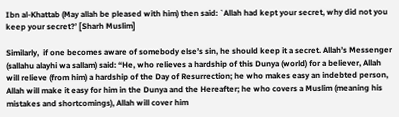Ibn al-Khattab (May allah be pleased with him) then said: `Allah had kept your secret, why did not you keep your secret?’ [Sharh Muslim]

Similarly,  if one becomes aware of somebody else’s sin, he should keep it a secret. Allah’s Messenger (sallahu alayhi wa sallam) said: “He, who relieves a hardship of this Dunya (world) for a believer, Allah will relieve (from him) a hardship of the Day of Resurrection; he who makes easy an indebted person, Allah will make it easy for him in the Dunya and the Hereafter; he who covers a Muslim (meaning his mistakes and shortcomings), Allah will cover him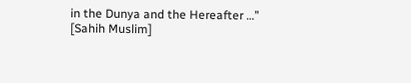in the Dunya and the Hereafter …” [Sahih Muslim]